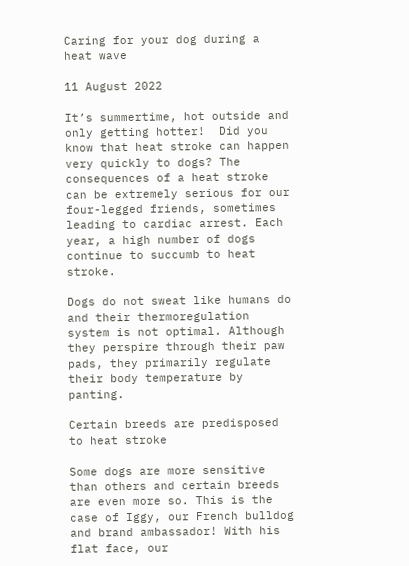Caring for your dog during a heat wave

11 August 2022

It’s summertime, hot outside and only getting hotter!  Did you know that heat stroke can happen very quickly to dogs? The consequences of a heat stroke can be extremely serious for our four-legged friends, sometimes leading to cardiac arrest. Each year, a high number of dogs continue to succumb to heat stroke.

Dogs do not sweat like humans do and their thermoregulation system is not optimal. Although they perspire through their paw pads, they primarily regulate their body temperature by panting.

Certain breeds are predisposed to heat stroke

Some dogs are more sensitive than others and certain breeds are even more so. This is the case of Iggy, our French bulldog and brand ambassador! With his flat face, our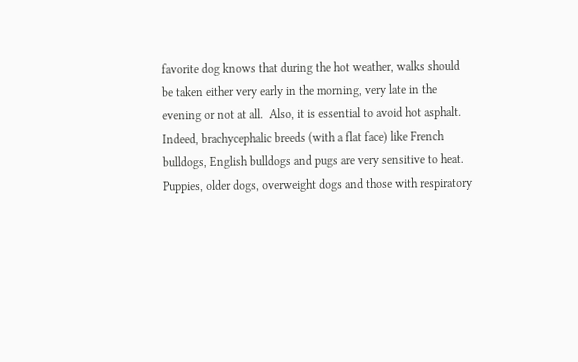favorite dog knows that during the hot weather, walks should be taken either very early in the morning, very late in the evening or not at all.  Also, it is essential to avoid hot asphalt. Indeed, brachycephalic breeds (with a flat face) like French bulldogs, English bulldogs and pugs are very sensitive to heat. Puppies, older dogs, overweight dogs and those with respiratory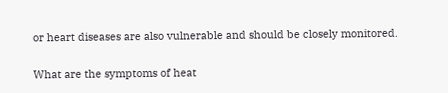or heart diseases are also vulnerable and should be closely monitored.

What are the symptoms of heat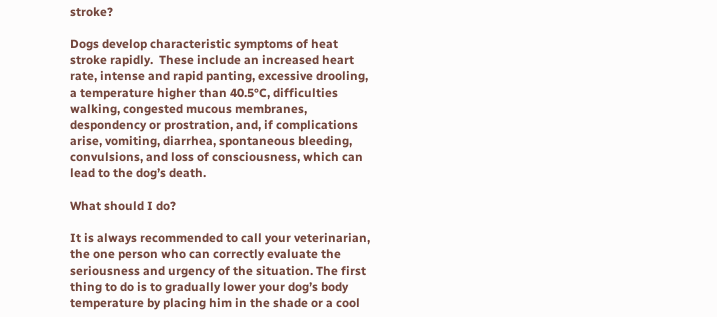stroke?

Dogs develop characteristic symptoms of heat stroke rapidly.  These include an increased heart rate, intense and rapid panting, excessive drooling, a temperature higher than 40.5°C, difficulties walking, congested mucous membranes, despondency or prostration, and, if complications arise, vomiting, diarrhea, spontaneous bleeding, convulsions, and loss of consciousness, which can lead to the dog’s death.

What should I do?

It is always recommended to call your veterinarian, the one person who can correctly evaluate the seriousness and urgency of the situation. The first thing to do is to gradually lower your dog’s body temperature by placing him in the shade or a cool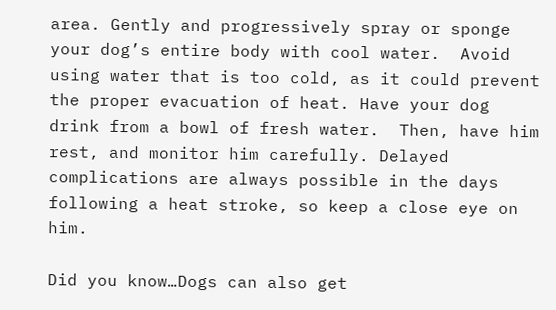area. Gently and progressively spray or sponge your dog’s entire body with cool water.  Avoid using water that is too cold, as it could prevent the proper evacuation of heat. Have your dog drink from a bowl of fresh water.  Then, have him rest, and monitor him carefully. Delayed complications are always possible in the days following a heat stroke, so keep a close eye on him.

Did you know…Dogs can also get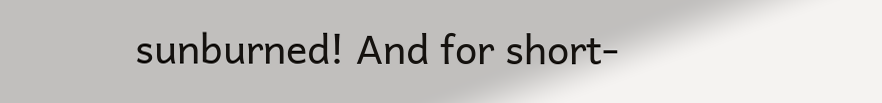sunburned! And for short-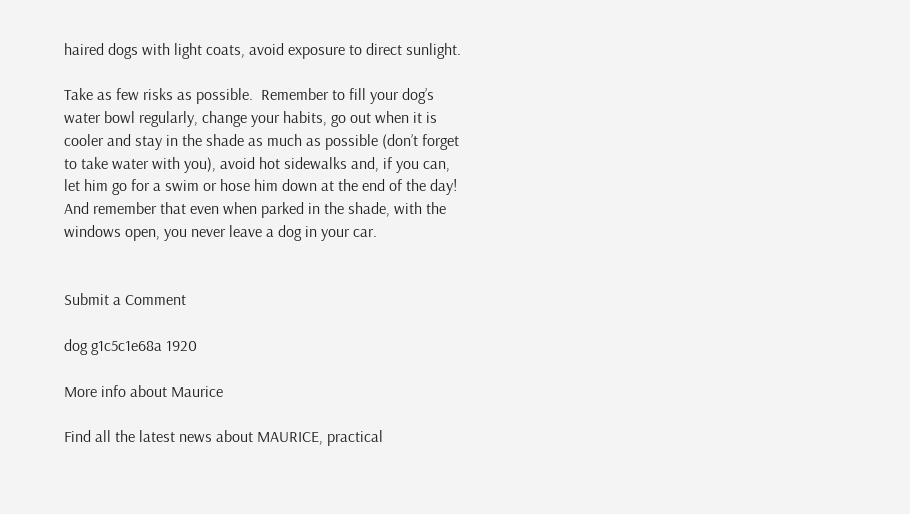haired dogs with light coats, avoid exposure to direct sunlight.

Take as few risks as possible.  Remember to fill your dog’s water bowl regularly, change your habits, go out when it is cooler and stay in the shade as much as possible (don’t forget to take water with you), avoid hot sidewalks and, if you can, let him go for a swim or hose him down at the end of the day! And remember that even when parked in the shade, with the windows open, you never leave a dog in your car.


Submit a Comment

dog g1c5c1e68a 1920

More info about Maurice

Find all the latest news about MAURICE, practical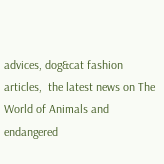advices, dog&cat fashion articles,  the latest news on The World of Animals and endangered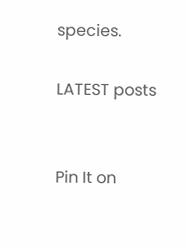species.

LATEST posts


Pin It on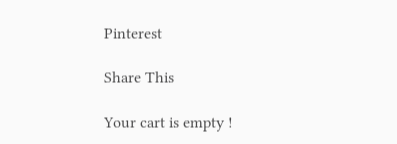Pinterest

Share This

Your cart is empty !